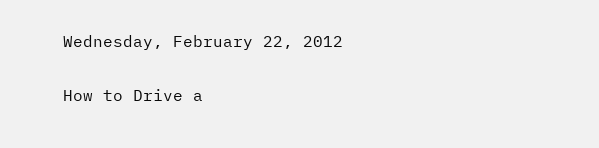Wednesday, February 22, 2012

How to Drive a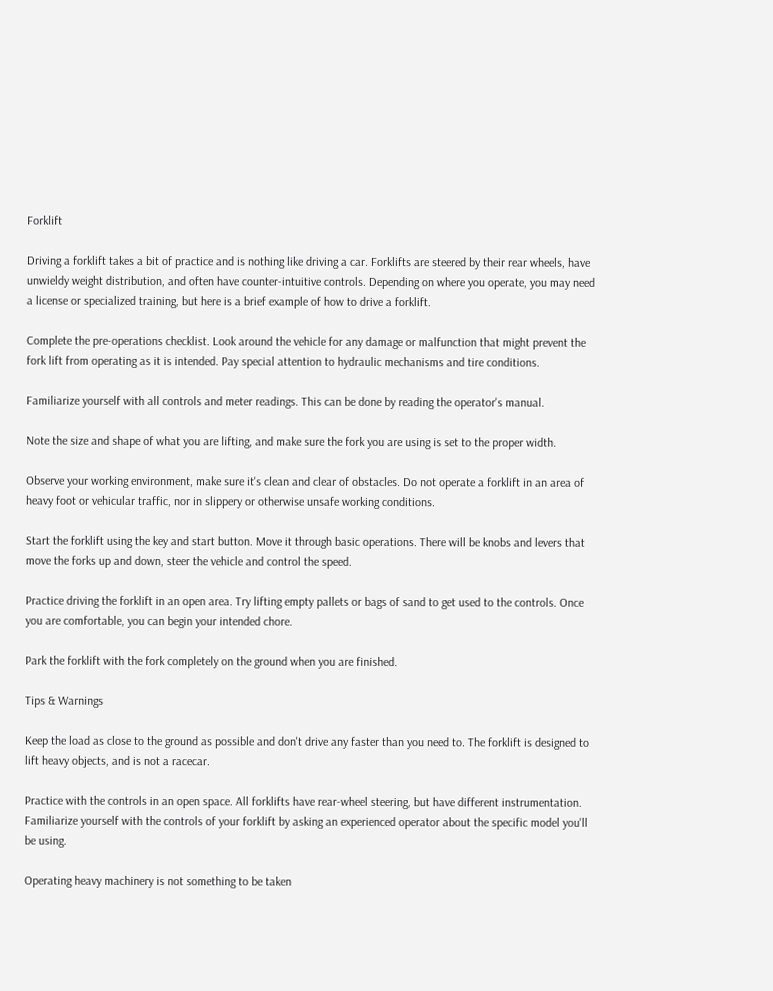Forklift

Driving a forklift takes a bit of practice and is nothing like driving a car. Forklifts are steered by their rear wheels, have unwieldy weight distribution, and often have counter-intuitive controls. Depending on where you operate, you may need a license or specialized training, but here is a brief example of how to drive a forklift.

Complete the pre-operations checklist. Look around the vehicle for any damage or malfunction that might prevent the fork lift from operating as it is intended. Pay special attention to hydraulic mechanisms and tire conditions.

Familiarize yourself with all controls and meter readings. This can be done by reading the operator's manual.

Note the size and shape of what you are lifting, and make sure the fork you are using is set to the proper width.

Observe your working environment, make sure it's clean and clear of obstacles. Do not operate a forklift in an area of heavy foot or vehicular traffic, nor in slippery or otherwise unsafe working conditions.

Start the forklift using the key and start button. Move it through basic operations. There will be knobs and levers that move the forks up and down, steer the vehicle and control the speed.

Practice driving the forklift in an open area. Try lifting empty pallets or bags of sand to get used to the controls. Once you are comfortable, you can begin your intended chore.

Park the forklift with the fork completely on the ground when you are finished.

Tips & Warnings

Keep the load as close to the ground as possible and don't drive any faster than you need to. The forklift is designed to lift heavy objects, and is not a racecar.

Practice with the controls in an open space. All forklifts have rear-wheel steering, but have different instrumentation. Familiarize yourself with the controls of your forklift by asking an experienced operator about the specific model you'll be using.

Operating heavy machinery is not something to be taken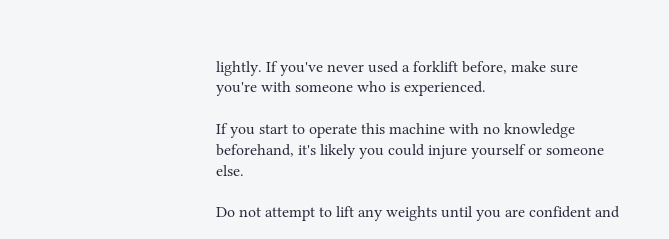lightly. If you've never used a forklift before, make sure you're with someone who is experienced.

If you start to operate this machine with no knowledge beforehand, it's likely you could injure yourself or someone else.

Do not attempt to lift any weights until you are confident and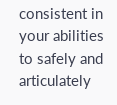consistent in your abilities to safely and articulately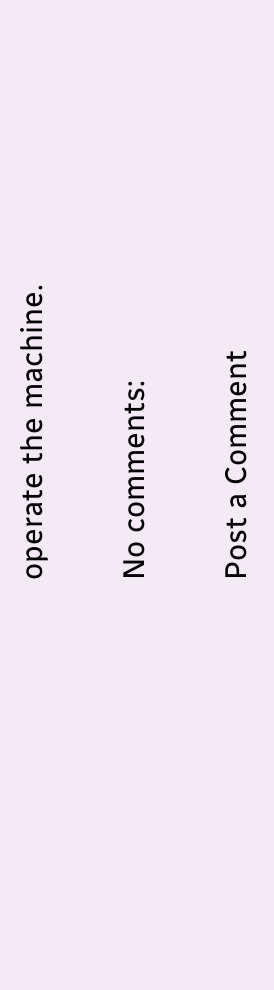operate the machine.

No comments:

Post a Comment